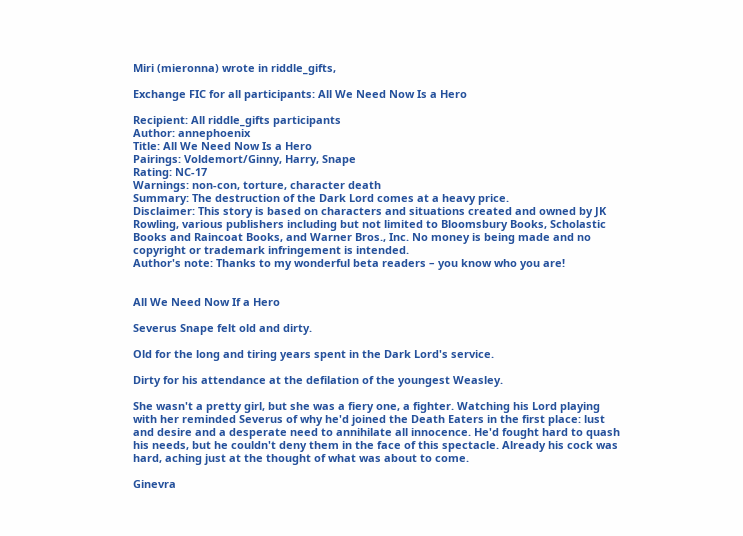Miri (mieronna) wrote in riddle_gifts,

Exchange FIC for all participants: All We Need Now Is a Hero

Recipient: All riddle_gifts participants
Author: annephoenix
Title: All We Need Now Is a Hero
Pairings: Voldemort/Ginny, Harry, Snape
Rating: NC-17
Warnings: non-con, torture, character death
Summary: The destruction of the Dark Lord comes at a heavy price.
Disclaimer: This story is based on characters and situations created and owned by JK Rowling, various publishers including but not limited to Bloomsbury Books, Scholastic Books and Raincoat Books, and Warner Bros., Inc. No money is being made and no copyright or trademark infringement is intended.
Author's note: Thanks to my wonderful beta readers – you know who you are!


All We Need Now If a Hero

Severus Snape felt old and dirty.

Old for the long and tiring years spent in the Dark Lord's service.

Dirty for his attendance at the defilation of the youngest Weasley.

She wasn't a pretty girl, but she was a fiery one, a fighter. Watching his Lord playing with her reminded Severus of why he'd joined the Death Eaters in the first place: lust and desire and a desperate need to annihilate all innocence. He'd fought hard to quash his needs, but he couldn't deny them in the face of this spectacle. Already his cock was hard, aching just at the thought of what was about to come.

Ginevra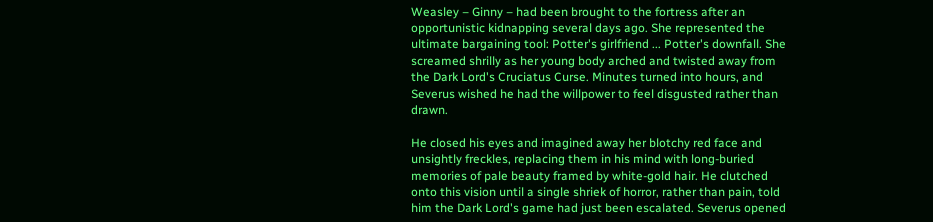Weasley – Ginny – had been brought to the fortress after an opportunistic kidnapping several days ago. She represented the ultimate bargaining tool: Potter's girlfriend ... Potter's downfall. She screamed shrilly as her young body arched and twisted away from the Dark Lord's Cruciatus Curse. Minutes turned into hours, and Severus wished he had the willpower to feel disgusted rather than drawn.

He closed his eyes and imagined away her blotchy red face and unsightly freckles, replacing them in his mind with long-buried memories of pale beauty framed by white-gold hair. He clutched onto this vision until a single shriek of horror, rather than pain, told him the Dark Lord's game had just been escalated. Severus opened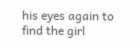his eyes again to find the girl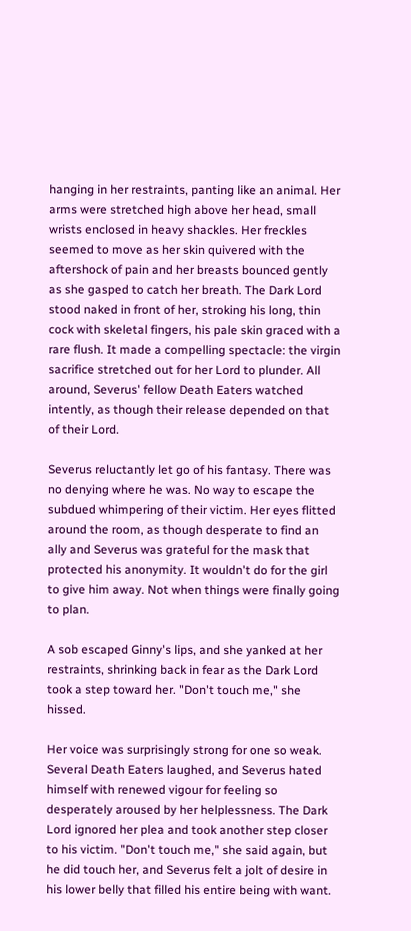hanging in her restraints, panting like an animal. Her arms were stretched high above her head, small wrists enclosed in heavy shackles. Her freckles seemed to move as her skin quivered with the aftershock of pain and her breasts bounced gently as she gasped to catch her breath. The Dark Lord stood naked in front of her, stroking his long, thin cock with skeletal fingers, his pale skin graced with a rare flush. It made a compelling spectacle: the virgin sacrifice stretched out for her Lord to plunder. All around, Severus' fellow Death Eaters watched intently, as though their release depended on that of their Lord.

Severus reluctantly let go of his fantasy. There was no denying where he was. No way to escape the subdued whimpering of their victim. Her eyes flitted around the room, as though desperate to find an ally and Severus was grateful for the mask that protected his anonymity. It wouldn't do for the girl to give him away. Not when things were finally going to plan.

A sob escaped Ginny's lips, and she yanked at her restraints, shrinking back in fear as the Dark Lord took a step toward her. "Don't touch me," she hissed.

Her voice was surprisingly strong for one so weak. Several Death Eaters laughed, and Severus hated himself with renewed vigour for feeling so desperately aroused by her helplessness. The Dark Lord ignored her plea and took another step closer to his victim. "Don't touch me," she said again, but he did touch her, and Severus felt a jolt of desire in his lower belly that filled his entire being with want.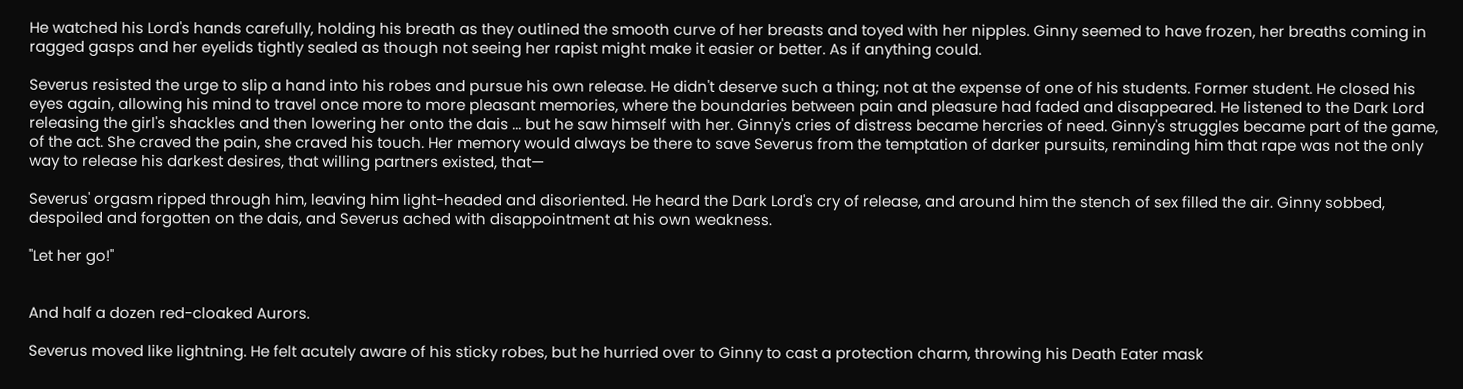He watched his Lord's hands carefully, holding his breath as they outlined the smooth curve of her breasts and toyed with her nipples. Ginny seemed to have frozen, her breaths coming in ragged gasps and her eyelids tightly sealed as though not seeing her rapist might make it easier or better. As if anything could.

Severus resisted the urge to slip a hand into his robes and pursue his own release. He didn't deserve such a thing; not at the expense of one of his students. Former student. He closed his eyes again, allowing his mind to travel once more to more pleasant memories, where the boundaries between pain and pleasure had faded and disappeared. He listened to the Dark Lord releasing the girl's shackles and then lowering her onto the dais ... but he saw himself with her. Ginny's cries of distress became hercries of need. Ginny's struggles became part of the game, of the act. She craved the pain, she craved his touch. Her memory would always be there to save Severus from the temptation of darker pursuits, reminding him that rape was not the only way to release his darkest desires, that willing partners existed, that—

Severus' orgasm ripped through him, leaving him light-headed and disoriented. He heard the Dark Lord's cry of release, and around him the stench of sex filled the air. Ginny sobbed, despoiled and forgotten on the dais, and Severus ached with disappointment at his own weakness.

"Let her go!"


And half a dozen red-cloaked Aurors.

Severus moved like lightning. He felt acutely aware of his sticky robes, but he hurried over to Ginny to cast a protection charm, throwing his Death Eater mask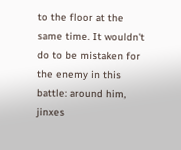to the floor at the same time. It wouldn't do to be mistaken for the enemy in this battle: around him, jinxes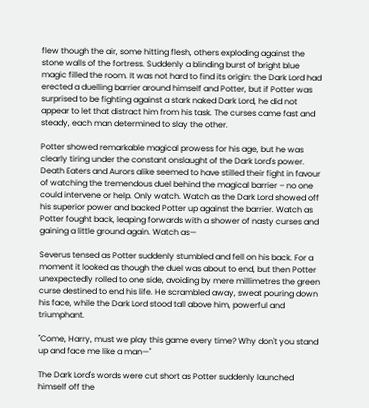flew though the air, some hitting flesh, others exploding against the stone walls of the fortress. Suddenly a blinding burst of bright blue magic filled the room. It was not hard to find its origin: the Dark Lord had erected a duelling barrier around himself and Potter, but if Potter was surprised to be fighting against a stark naked Dark Lord, he did not appear to let that distract him from his task. The curses came fast and steady, each man determined to slay the other.

Potter showed remarkable magical prowess for his age, but he was clearly tiring under the constant onslaught of the Dark Lord's power. Death Eaters and Aurors alike seemed to have stilled their fight in favour of watching the tremendous duel behind the magical barrier – no one could intervene or help. Only watch. Watch as the Dark Lord showed off his superior power and backed Potter up against the barrier. Watch as Potter fought back, leaping forwards with a shower of nasty curses and gaining a little ground again. Watch as—

Severus tensed as Potter suddenly stumbled and fell on his back. For a moment it looked as though the duel was about to end, but then Potter unexpectedly rolled to one side, avoiding by mere millimetres the green curse destined to end his life. He scrambled away, sweat pouring down his face, while the Dark Lord stood tall above him, powerful and triumphant.

"Come, Harry, must we play this game every time? Why don't you stand up and face me like a man—"

The Dark Lord's words were cut short as Potter suddenly launched himself off the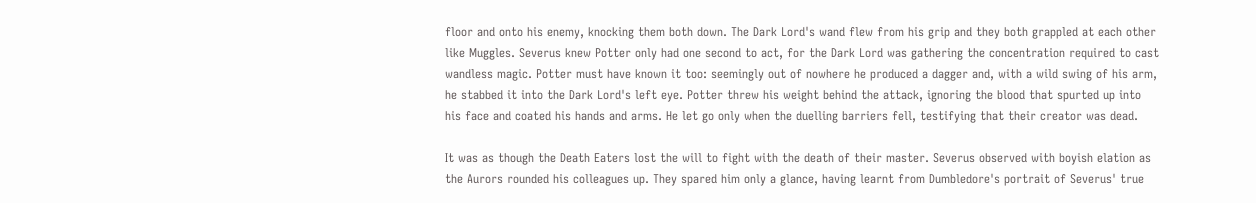floor and onto his enemy, knocking them both down. The Dark Lord's wand flew from his grip and they both grappled at each other like Muggles. Severus knew Potter only had one second to act, for the Dark Lord was gathering the concentration required to cast wandless magic. Potter must have known it too: seemingly out of nowhere he produced a dagger and, with a wild swing of his arm, he stabbed it into the Dark Lord's left eye. Potter threw his weight behind the attack, ignoring the blood that spurted up into his face and coated his hands and arms. He let go only when the duelling barriers fell, testifying that their creator was dead.

It was as though the Death Eaters lost the will to fight with the death of their master. Severus observed with boyish elation as the Aurors rounded his colleagues up. They spared him only a glance, having learnt from Dumbledore's portrait of Severus' true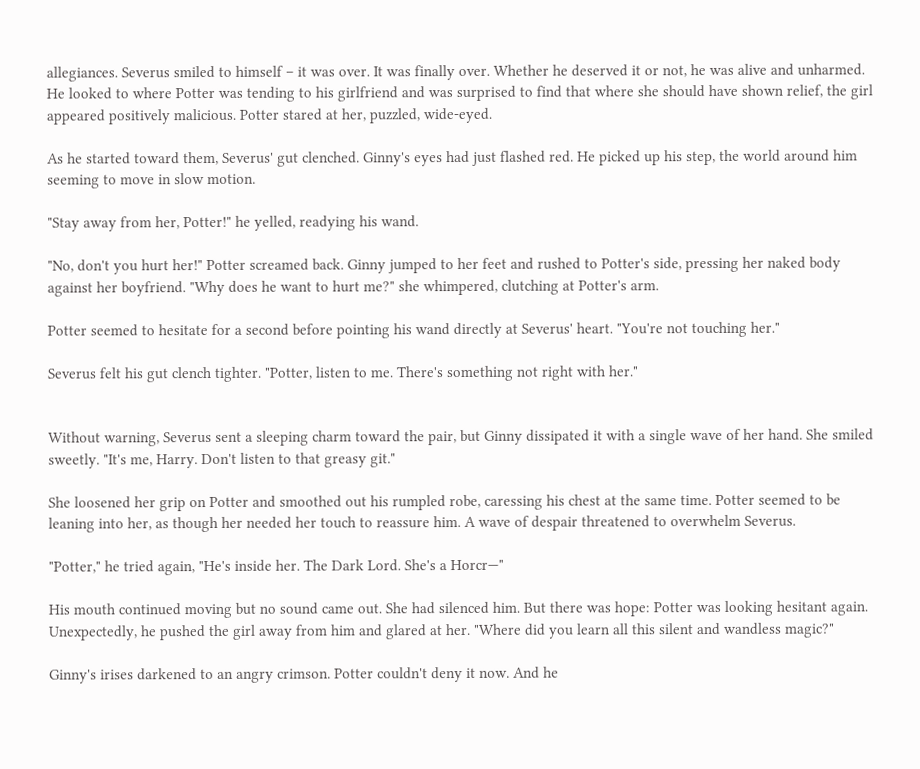allegiances. Severus smiled to himself – it was over. It was finally over. Whether he deserved it or not, he was alive and unharmed. He looked to where Potter was tending to his girlfriend and was surprised to find that where she should have shown relief, the girl appeared positively malicious. Potter stared at her, puzzled, wide-eyed.

As he started toward them, Severus' gut clenched. Ginny's eyes had just flashed red. He picked up his step, the world around him seeming to move in slow motion.

"Stay away from her, Potter!" he yelled, readying his wand.

"No, don't you hurt her!" Potter screamed back. Ginny jumped to her feet and rushed to Potter's side, pressing her naked body against her boyfriend. "Why does he want to hurt me?" she whimpered, clutching at Potter's arm.

Potter seemed to hesitate for a second before pointing his wand directly at Severus' heart. "You're not touching her."

Severus felt his gut clench tighter. "Potter, listen to me. There's something not right with her."


Without warning, Severus sent a sleeping charm toward the pair, but Ginny dissipated it with a single wave of her hand. She smiled sweetly. "It's me, Harry. Don't listen to that greasy git."

She loosened her grip on Potter and smoothed out his rumpled robe, caressing his chest at the same time. Potter seemed to be leaning into her, as though her needed her touch to reassure him. A wave of despair threatened to overwhelm Severus.

"Potter," he tried again, "He's inside her. The Dark Lord. She's a Horcr—"

His mouth continued moving but no sound came out. She had silenced him. But there was hope: Potter was looking hesitant again. Unexpectedly, he pushed the girl away from him and glared at her. "Where did you learn all this silent and wandless magic?"

Ginny's irises darkened to an angry crimson. Potter couldn't deny it now. And he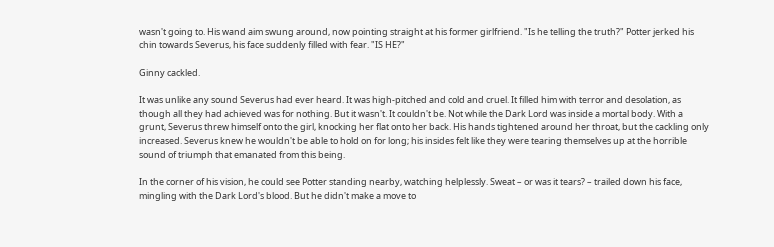wasn't going to. His wand aim swung around, now pointing straight at his former girlfriend. "Is he telling the truth?" Potter jerked his chin towards Severus, his face suddenly filled with fear. "IS HE?"

Ginny cackled.

It was unlike any sound Severus had ever heard. It was high-pitched and cold and cruel. It filled him with terror and desolation, as though all they had achieved was for nothing. But it wasn't. It couldn't be. Not while the Dark Lord was inside a mortal body. With a grunt, Severus threw himself onto the girl, knocking her flat onto her back. His hands tightened around her throat, but the cackling only increased. Severus knew he wouldn't be able to hold on for long; his insides felt like they were tearing themselves up at the horrible sound of triumph that emanated from this being.

In the corner of his vision, he could see Potter standing nearby, watching helplessly. Sweat – or was it tears? – trailed down his face, mingling with the Dark Lord's blood. But he didn't make a move to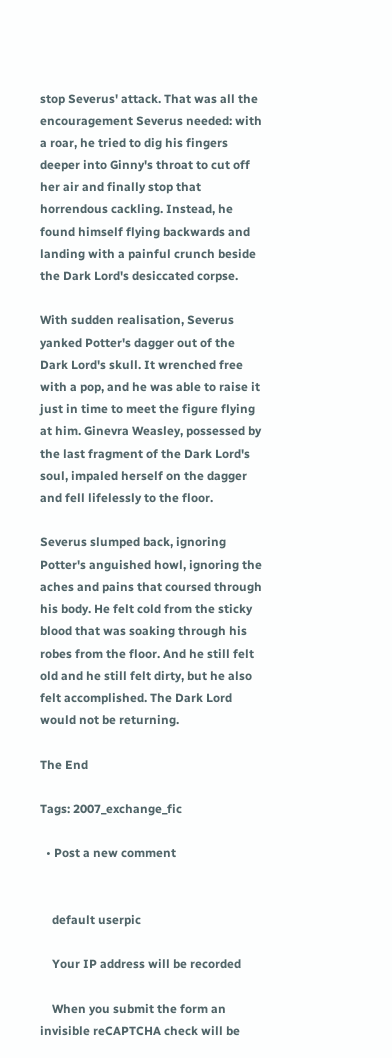stop Severus' attack. That was all the encouragement Severus needed: with a roar, he tried to dig his fingers deeper into Ginny's throat to cut off her air and finally stop that horrendous cackling. Instead, he found himself flying backwards and landing with a painful crunch beside the Dark Lord's desiccated corpse.

With sudden realisation, Severus yanked Potter's dagger out of the Dark Lord's skull. It wrenched free with a pop, and he was able to raise it just in time to meet the figure flying at him. Ginevra Weasley, possessed by the last fragment of the Dark Lord's soul, impaled herself on the dagger and fell lifelessly to the floor.

Severus slumped back, ignoring Potter's anguished howl, ignoring the aches and pains that coursed through his body. He felt cold from the sticky blood that was soaking through his robes from the floor. And he still felt old and he still felt dirty, but he also felt accomplished. The Dark Lord would not be returning.

The End

Tags: 2007_exchange_fic

  • Post a new comment


    default userpic

    Your IP address will be recorded

    When you submit the form an invisible reCAPTCHA check will be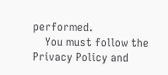performed.
    You must follow the Privacy Policy and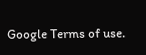Google Terms of use.